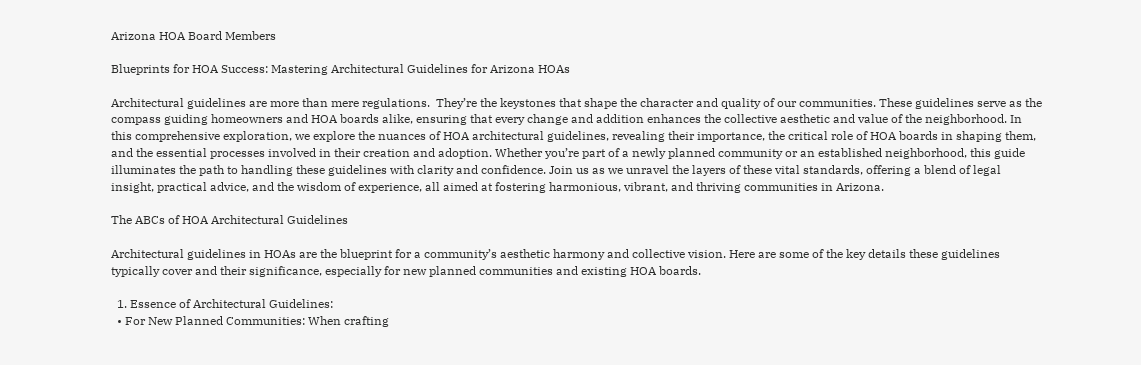Arizona HOA Board Members

Blueprints for HOA Success: Mastering Architectural Guidelines for Arizona HOAs

Architectural guidelines are more than mere regulations.  They’re the keystones that shape the character and quality of our communities. These guidelines serve as the compass guiding homeowners and HOA boards alike, ensuring that every change and addition enhances the collective aesthetic and value of the neighborhood. In this comprehensive exploration, we explore the nuances of HOA architectural guidelines, revealing their importance, the critical role of HOA boards in shaping them, and the essential processes involved in their creation and adoption. Whether you’re part of a newly planned community or an established neighborhood, this guide illuminates the path to handling these guidelines with clarity and confidence. Join us as we unravel the layers of these vital standards, offering a blend of legal insight, practical advice, and the wisdom of experience, all aimed at fostering harmonious, vibrant, and thriving communities in Arizona.

The ABCs of HOA Architectural Guidelines

Architectural guidelines in HOAs are the blueprint for a community’s aesthetic harmony and collective vision. Here are some of the key details these guidelines typically cover and their significance, especially for new planned communities and existing HOA boards.

  1. Essence of Architectural Guidelines:
  • For New Planned Communities: When crafting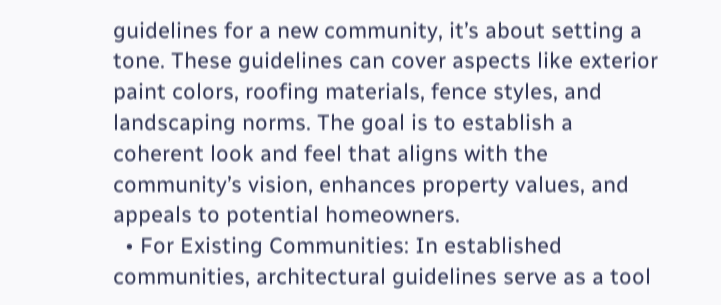guidelines for a new community, it’s about setting a tone. These guidelines can cover aspects like exterior paint colors, roofing materials, fence styles, and landscaping norms. The goal is to establish a coherent look and feel that aligns with the community’s vision, enhances property values, and appeals to potential homeowners.
  • For Existing Communities: In established communities, architectural guidelines serve as a tool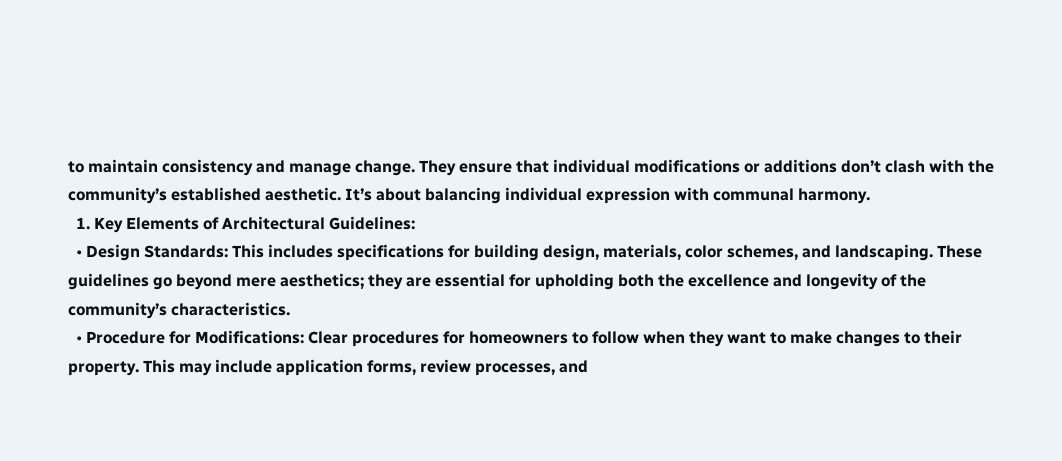to maintain consistency and manage change. They ensure that individual modifications or additions don’t clash with the community’s established aesthetic. It’s about balancing individual expression with communal harmony.
  1. Key Elements of Architectural Guidelines:
  • Design Standards: This includes specifications for building design, materials, color schemes, and landscaping. These guidelines go beyond mere aesthetics; they are essential for upholding both the excellence and longevity of the community’s characteristics.
  • Procedure for Modifications: Clear procedures for homeowners to follow when they want to make changes to their property. This may include application forms, review processes, and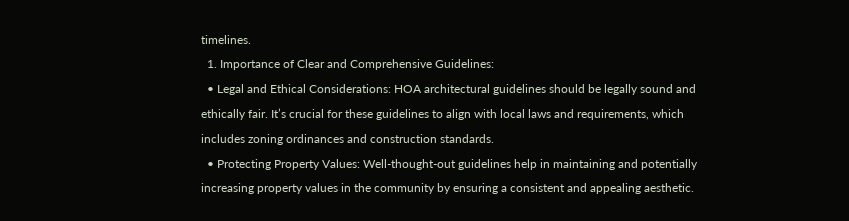timelines.
  1. Importance of Clear and Comprehensive Guidelines:
  • Legal and Ethical Considerations: HOA architectural guidelines should be legally sound and ethically fair. It’s crucial for these guidelines to align with local laws and requirements, which includes zoning ordinances and construction standards.
  • Protecting Property Values: Well-thought-out guidelines help in maintaining and potentially increasing property values in the community by ensuring a consistent and appealing aesthetic.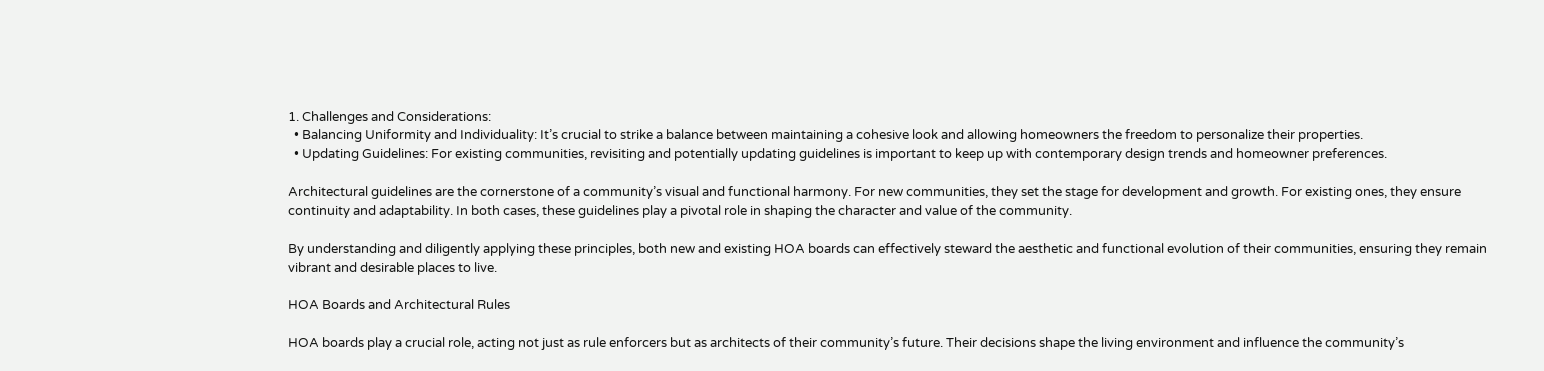1. Challenges and Considerations:
  • Balancing Uniformity and Individuality: It’s crucial to strike a balance between maintaining a cohesive look and allowing homeowners the freedom to personalize their properties.
  • Updating Guidelines: For existing communities, revisiting and potentially updating guidelines is important to keep up with contemporary design trends and homeowner preferences.

Architectural guidelines are the cornerstone of a community’s visual and functional harmony. For new communities, they set the stage for development and growth. For existing ones, they ensure continuity and adaptability. In both cases, these guidelines play a pivotal role in shaping the character and value of the community.

By understanding and diligently applying these principles, both new and existing HOA boards can effectively steward the aesthetic and functional evolution of their communities, ensuring they remain vibrant and desirable places to live.

HOA Boards and Architectural Rules

HOA boards play a crucial role, acting not just as rule enforcers but as architects of their community’s future. Their decisions shape the living environment and influence the community’s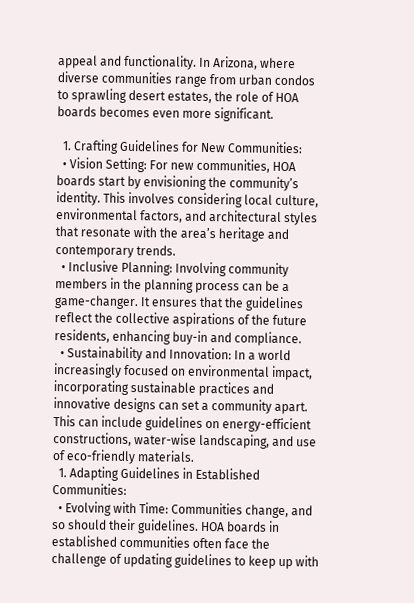appeal and functionality. In Arizona, where diverse communities range from urban condos to sprawling desert estates, the role of HOA boards becomes even more significant.

  1. Crafting Guidelines for New Communities:
  • Vision Setting: For new communities, HOA boards start by envisioning the community’s identity. This involves considering local culture, environmental factors, and architectural styles that resonate with the area’s heritage and contemporary trends.
  • Inclusive Planning: Involving community members in the planning process can be a game-changer. It ensures that the guidelines reflect the collective aspirations of the future residents, enhancing buy-in and compliance.
  • Sustainability and Innovation: In a world increasingly focused on environmental impact, incorporating sustainable practices and innovative designs can set a community apart. This can include guidelines on energy-efficient constructions, water-wise landscaping, and use of eco-friendly materials.
  1. Adapting Guidelines in Established Communities:
  • Evolving with Time: Communities change, and so should their guidelines. HOA boards in established communities often face the challenge of updating guidelines to keep up with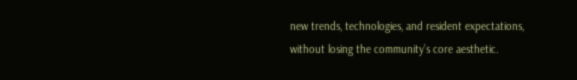new trends, technologies, and resident expectations, without losing the community’s core aesthetic.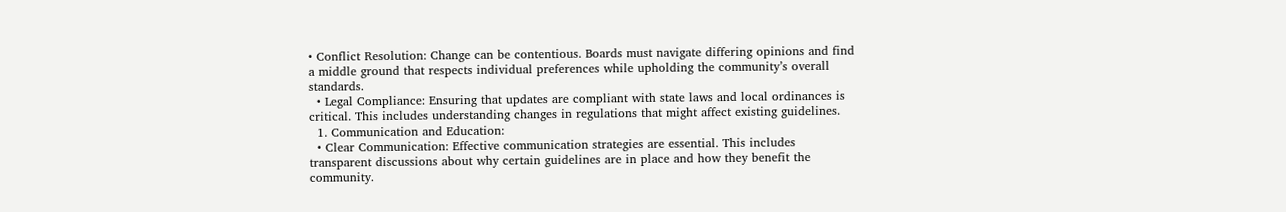• Conflict Resolution: Change can be contentious. Boards must navigate differing opinions and find a middle ground that respects individual preferences while upholding the community’s overall standards.
  • Legal Compliance: Ensuring that updates are compliant with state laws and local ordinances is critical. This includes understanding changes in regulations that might affect existing guidelines.
  1. Communication and Education:
  • Clear Communication: Effective communication strategies are essential. This includes transparent discussions about why certain guidelines are in place and how they benefit the community.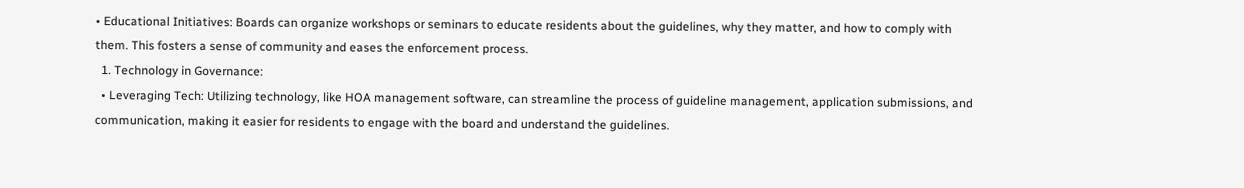• Educational Initiatives: Boards can organize workshops or seminars to educate residents about the guidelines, why they matter, and how to comply with them. This fosters a sense of community and eases the enforcement process.
  1. Technology in Governance:
  • Leveraging Tech: Utilizing technology, like HOA management software, can streamline the process of guideline management, application submissions, and communication, making it easier for residents to engage with the board and understand the guidelines.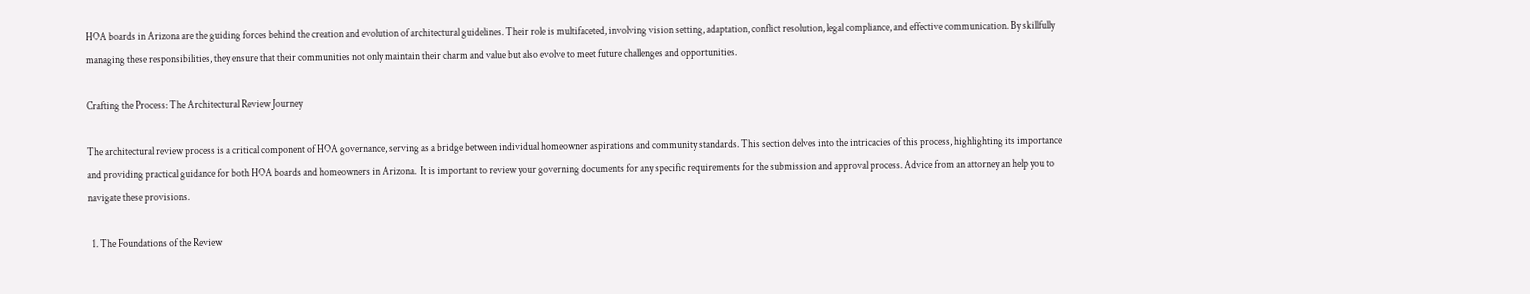HOA boards in Arizona are the guiding forces behind the creation and evolution of architectural guidelines. Their role is multifaceted, involving vision setting, adaptation, conflict resolution, legal compliance, and effective communication. By skillfully managing these responsibilities, they ensure that their communities not only maintain their charm and value but also evolve to meet future challenges and opportunities.

Crafting the Process: The Architectural Review Journey

The architectural review process is a critical component of HOA governance, serving as a bridge between individual homeowner aspirations and community standards. This section delves into the intricacies of this process, highlighting its importance and providing practical guidance for both HOA boards and homeowners in Arizona.  It is important to review your governing documents for any specific requirements for the submission and approval process. Advice from an attorney an help you to navigate these provisions.

  1. The Foundations of the Review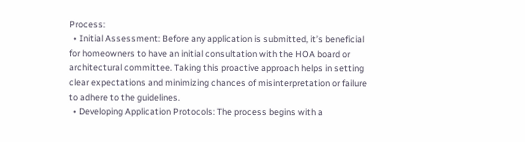Process:
  • Initial Assessment: Before any application is submitted, it’s beneficial for homeowners to have an initial consultation with the HOA board or architectural committee. Taking this proactive approach helps in setting clear expectations and minimizing chances of misinterpretation or failure to adhere to the guidelines.
  • Developing Application Protocols: The process begins with a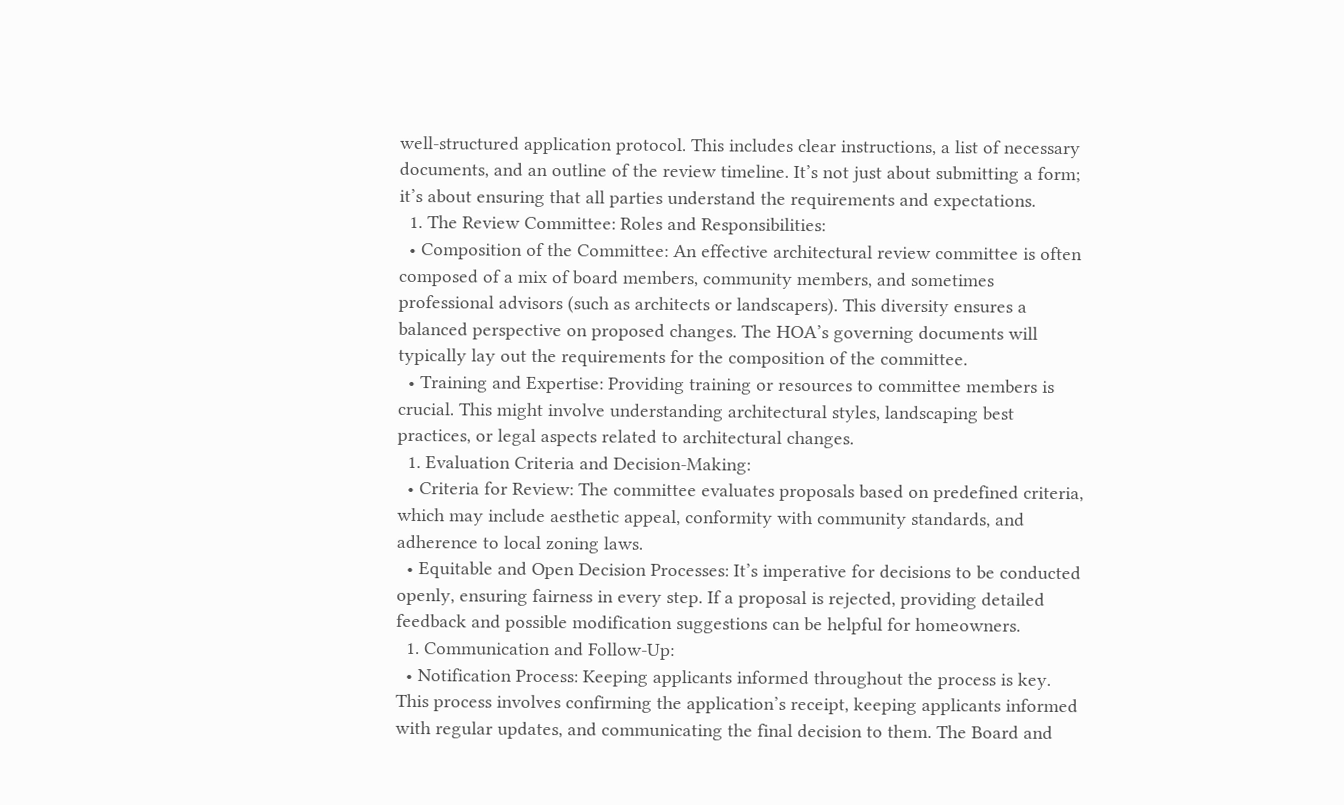well-structured application protocol. This includes clear instructions, a list of necessary documents, and an outline of the review timeline. It’s not just about submitting a form; it’s about ensuring that all parties understand the requirements and expectations.
  1. The Review Committee: Roles and Responsibilities:
  • Composition of the Committee: An effective architectural review committee is often composed of a mix of board members, community members, and sometimes professional advisors (such as architects or landscapers). This diversity ensures a balanced perspective on proposed changes. The HOA’s governing documents will typically lay out the requirements for the composition of the committee.
  • Training and Expertise: Providing training or resources to committee members is crucial. This might involve understanding architectural styles, landscaping best practices, or legal aspects related to architectural changes.
  1. Evaluation Criteria and Decision-Making:
  • Criteria for Review: The committee evaluates proposals based on predefined criteria, which may include aesthetic appeal, conformity with community standards, and adherence to local zoning laws.
  • Equitable and Open Decision Processes: It’s imperative for decisions to be conducted openly, ensuring fairness in every step. If a proposal is rejected, providing detailed feedback and possible modification suggestions can be helpful for homeowners.
  1. Communication and Follow-Up:
  • Notification Process: Keeping applicants informed throughout the process is key. This process involves confirming the application’s receipt, keeping applicants informed with regular updates, and communicating the final decision to them. The Board and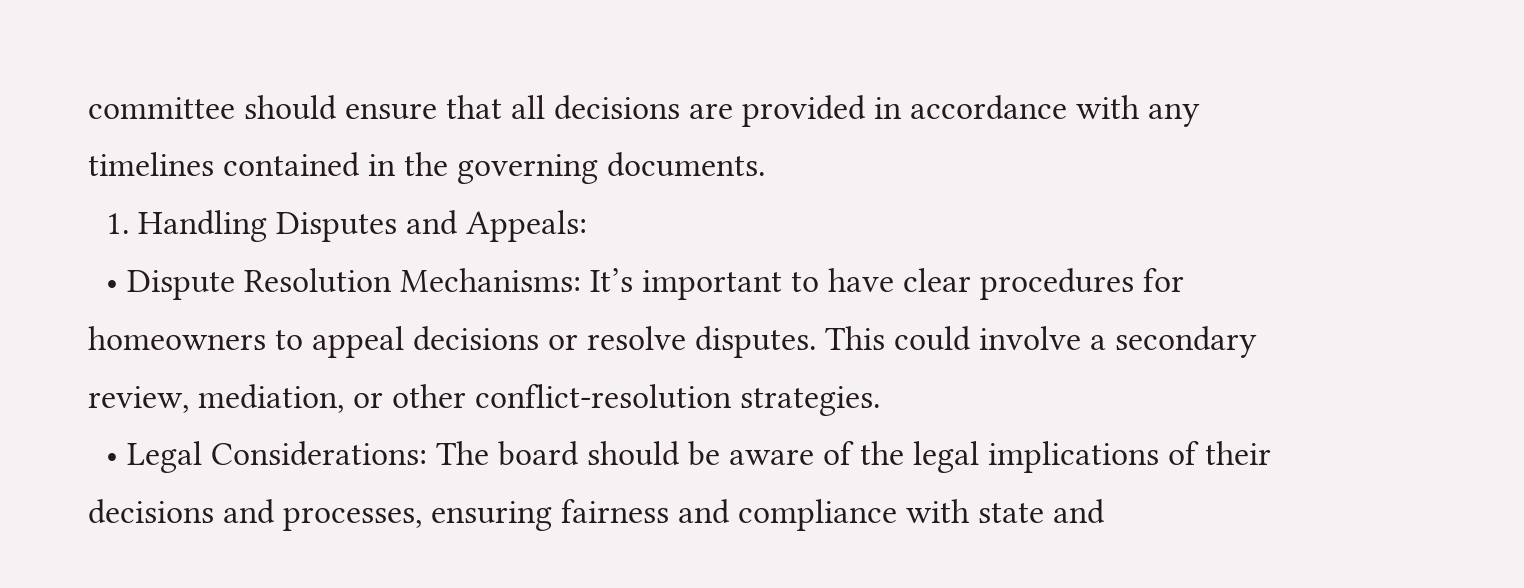committee should ensure that all decisions are provided in accordance with any timelines contained in the governing documents.
  1. Handling Disputes and Appeals:
  • Dispute Resolution Mechanisms: It’s important to have clear procedures for homeowners to appeal decisions or resolve disputes. This could involve a secondary review, mediation, or other conflict-resolution strategies.
  • Legal Considerations: The board should be aware of the legal implications of their decisions and processes, ensuring fairness and compliance with state and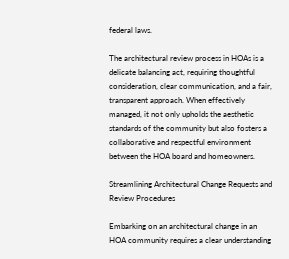federal laws.

The architectural review process in HOAs is a delicate balancing act, requiring thoughtful consideration, clear communication, and a fair, transparent approach. When effectively managed, it not only upholds the aesthetic standards of the community but also fosters a collaborative and respectful environment between the HOA board and homeowners.

Streamlining Architectural Change Requests and Review Procedures

Embarking on an architectural change in an HOA community requires a clear understanding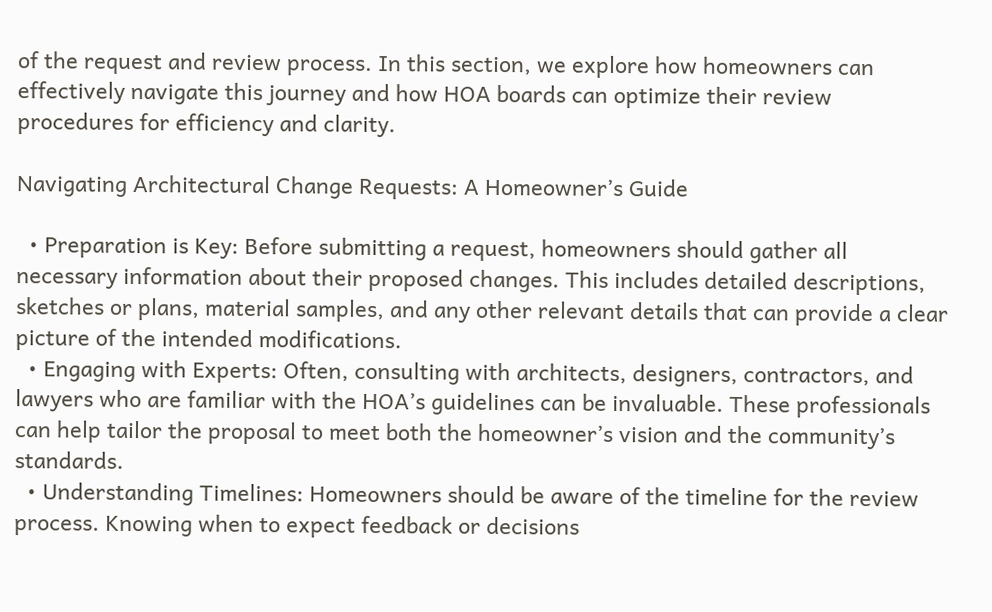of the request and review process. In this section, we explore how homeowners can effectively navigate this journey and how HOA boards can optimize their review procedures for efficiency and clarity.

Navigating Architectural Change Requests: A Homeowner’s Guide

  • Preparation is Key: Before submitting a request, homeowners should gather all necessary information about their proposed changes. This includes detailed descriptions, sketches or plans, material samples, and any other relevant details that can provide a clear picture of the intended modifications.
  • Engaging with Experts: Often, consulting with architects, designers, contractors, and lawyers who are familiar with the HOA’s guidelines can be invaluable. These professionals can help tailor the proposal to meet both the homeowner’s vision and the community’s standards.
  • Understanding Timelines: Homeowners should be aware of the timeline for the review process. Knowing when to expect feedback or decisions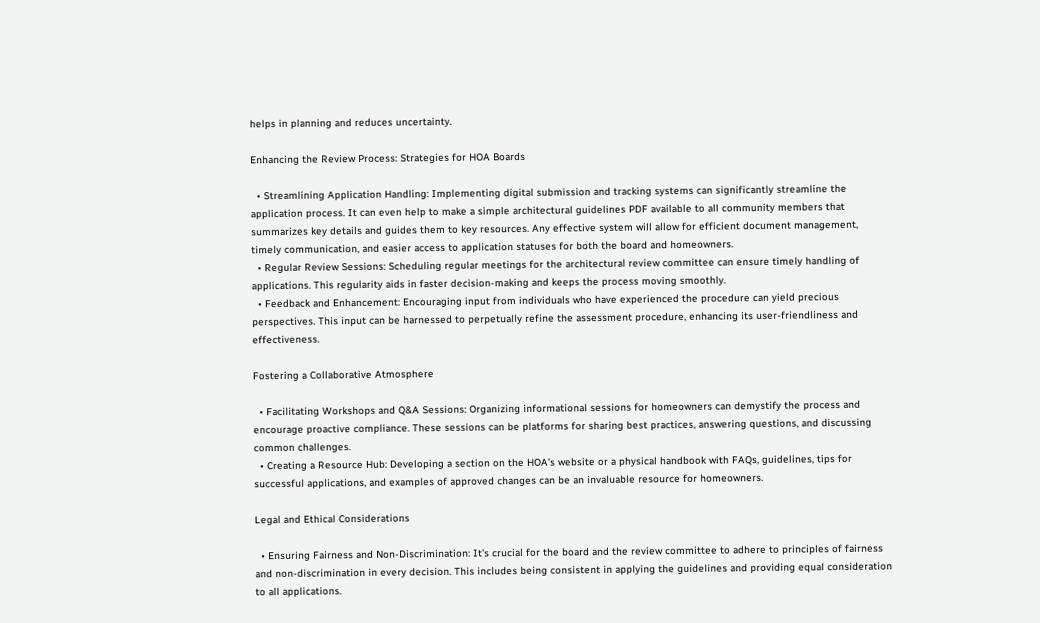helps in planning and reduces uncertainty.

Enhancing the Review Process: Strategies for HOA Boards

  • Streamlining Application Handling: Implementing digital submission and tracking systems can significantly streamline the application process. It can even help to make a simple architectural guidelines PDF available to all community members that summarizes key details and guides them to key resources. Any effective system will allow for efficient document management, timely communication, and easier access to application statuses for both the board and homeowners.
  • Regular Review Sessions: Scheduling regular meetings for the architectural review committee can ensure timely handling of applications. This regularity aids in faster decision-making and keeps the process moving smoothly.
  • Feedback and Enhancement: Encouraging input from individuals who have experienced the procedure can yield precious perspectives. This input can be harnessed to perpetually refine the assessment procedure, enhancing its user-friendliness and effectiveness.

Fostering a Collaborative Atmosphere

  • Facilitating Workshops and Q&A Sessions: Organizing informational sessions for homeowners can demystify the process and encourage proactive compliance. These sessions can be platforms for sharing best practices, answering questions, and discussing common challenges.
  • Creating a Resource Hub: Developing a section on the HOA’s website or a physical handbook with FAQs, guidelines, tips for successful applications, and examples of approved changes can be an invaluable resource for homeowners.

Legal and Ethical Considerations

  • Ensuring Fairness and Non-Discrimination: It’s crucial for the board and the review committee to adhere to principles of fairness and non-discrimination in every decision. This includes being consistent in applying the guidelines and providing equal consideration to all applications.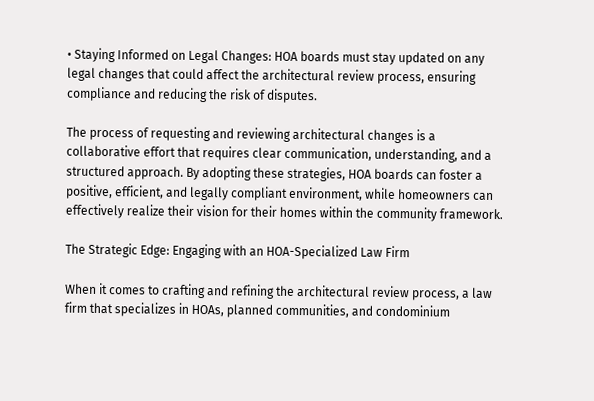• Staying Informed on Legal Changes: HOA boards must stay updated on any legal changes that could affect the architectural review process, ensuring compliance and reducing the risk of disputes.

The process of requesting and reviewing architectural changes is a collaborative effort that requires clear communication, understanding, and a structured approach. By adopting these strategies, HOA boards can foster a positive, efficient, and legally compliant environment, while homeowners can effectively realize their vision for their homes within the community framework.

The Strategic Edge: Engaging with an HOA-Specialized Law Firm

When it comes to crafting and refining the architectural review process, a law firm that specializes in HOAs, planned communities, and condominium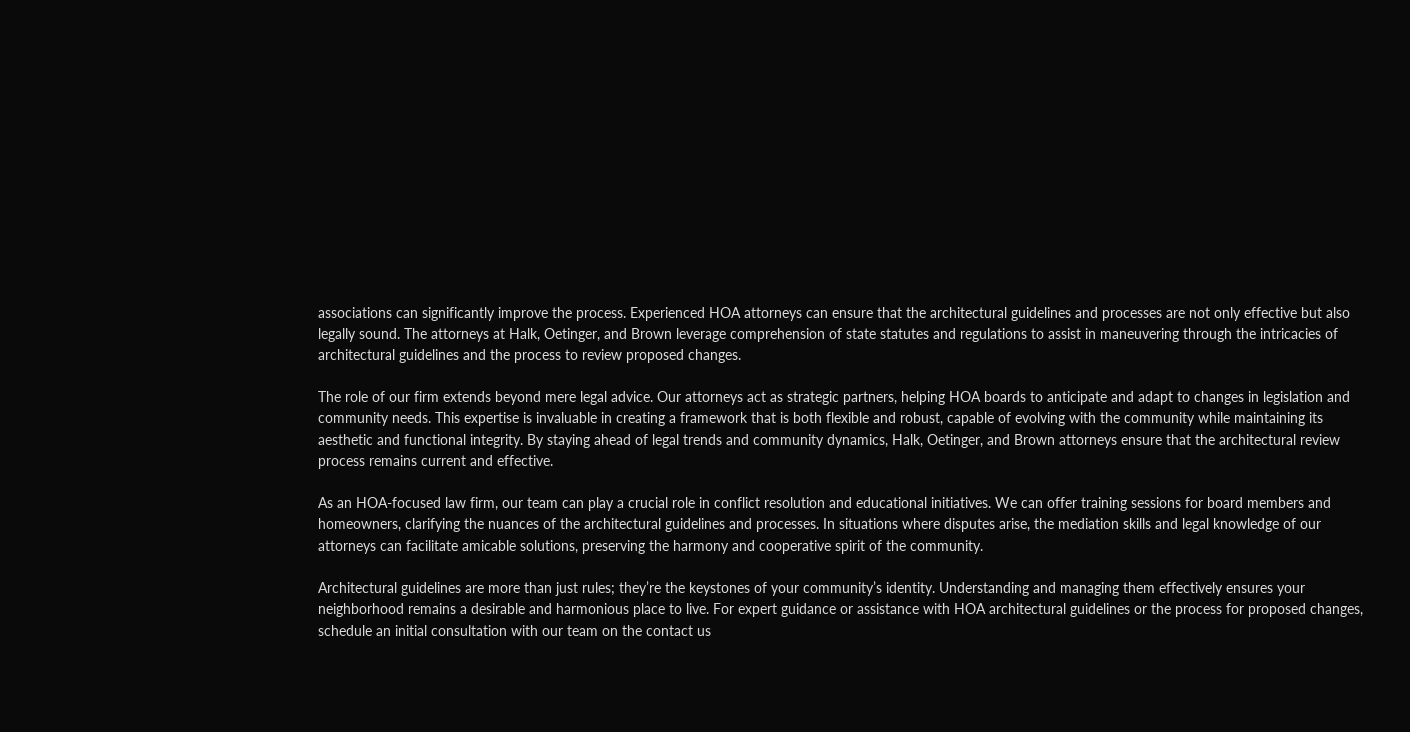associations can significantly improve the process. Experienced HOA attorneys can ensure that the architectural guidelines and processes are not only effective but also legally sound. The attorneys at Halk, Oetinger, and Brown leverage comprehension of state statutes and regulations to assist in maneuvering through the intricacies of architectural guidelines and the process to review proposed changes.

The role of our firm extends beyond mere legal advice. Our attorneys act as strategic partners, helping HOA boards to anticipate and adapt to changes in legislation and community needs. This expertise is invaluable in creating a framework that is both flexible and robust, capable of evolving with the community while maintaining its aesthetic and functional integrity. By staying ahead of legal trends and community dynamics, Halk, Oetinger, and Brown attorneys ensure that the architectural review process remains current and effective.

As an HOA-focused law firm, our team can play a crucial role in conflict resolution and educational initiatives. We can offer training sessions for board members and homeowners, clarifying the nuances of the architectural guidelines and processes. In situations where disputes arise, the mediation skills and legal knowledge of our attorneys can facilitate amicable solutions, preserving the harmony and cooperative spirit of the community.

Architectural guidelines are more than just rules; they’re the keystones of your community’s identity. Understanding and managing them effectively ensures your neighborhood remains a desirable and harmonious place to live. For expert guidance or assistance with HOA architectural guidelines or the process for proposed changes, schedule an initial consultation with our team on the contact us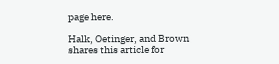page here.

Halk, Oetinger, and Brown shares this article for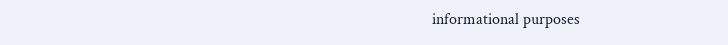informational purposes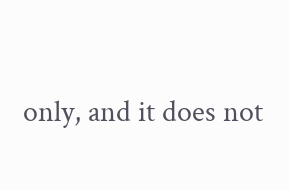only, and it does not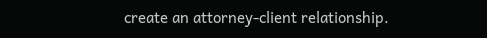create an attorney-client relationship.